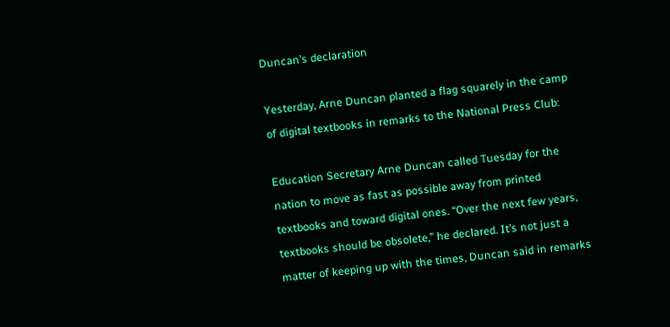Duncan’s declaration

Yesterday, Arne Duncan planted a flag squarely in the camp of digital textbooks in remarks to the National Press Club:

Education Secretary Arne Duncan called Tuesday for the nation to move as fast as possible away from printed textbooks and toward digital ones. “Over the next few years, textbooks should be obsolete,” he declared. It’s not just a matter of keeping up with the times, Duncan said in remarks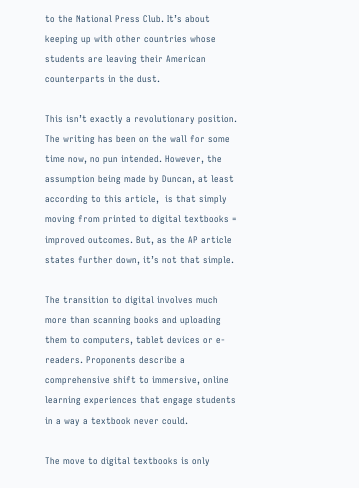to the National Press Club. It’s about keeping up with other countries whose students are leaving their American counterparts in the dust.

This isn’t exactly a revolutionary position. The writing has been on the wall for some time now, no pun intended. However, the assumption being made by Duncan, at least according to this article,  is that simply moving from printed to digital textbooks = improved outcomes. But, as the AP article states further down, it’s not that simple.

The transition to digital involves much more than scanning books and uploading them to computers, tablet devices or e-readers. Proponents describe a comprehensive shift to immersive, online learning experiences that engage students in a way a textbook never could.

The move to digital textbooks is only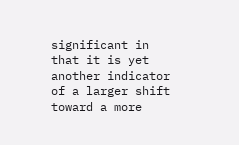significant in that it is yet another indicator of a larger shift toward a more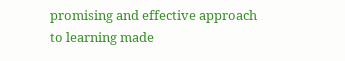promising and effective approach to learning made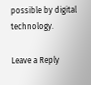possible by digital technology.

Leave a Reply